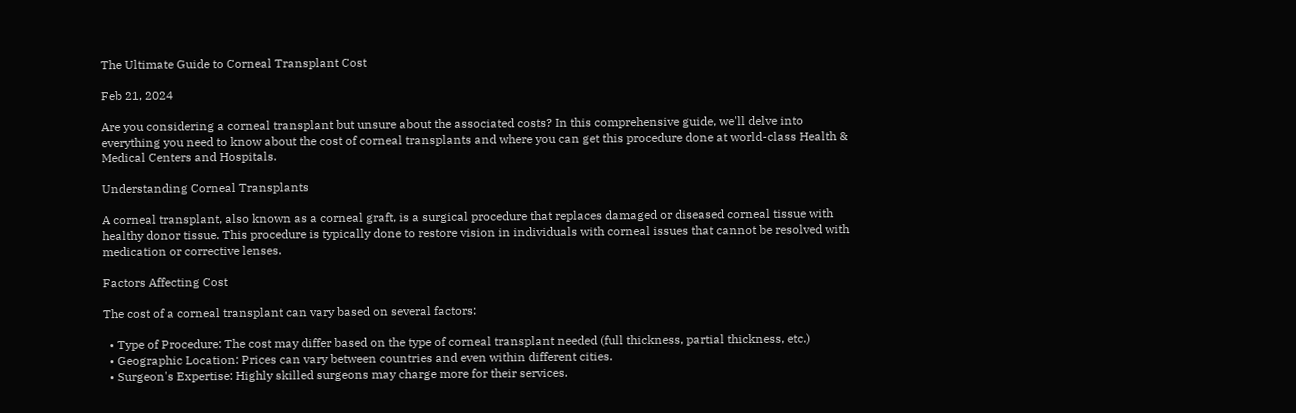The Ultimate Guide to Corneal Transplant Cost

Feb 21, 2024

Are you considering a corneal transplant but unsure about the associated costs? In this comprehensive guide, we'll delve into everything you need to know about the cost of corneal transplants and where you can get this procedure done at world-class Health & Medical Centers and Hospitals.

Understanding Corneal Transplants

A corneal transplant, also known as a corneal graft, is a surgical procedure that replaces damaged or diseased corneal tissue with healthy donor tissue. This procedure is typically done to restore vision in individuals with corneal issues that cannot be resolved with medication or corrective lenses.

Factors Affecting Cost

The cost of a corneal transplant can vary based on several factors:

  • Type of Procedure: The cost may differ based on the type of corneal transplant needed (full thickness, partial thickness, etc.)
  • Geographic Location: Prices can vary between countries and even within different cities.
  • Surgeon's Expertise: Highly skilled surgeons may charge more for their services.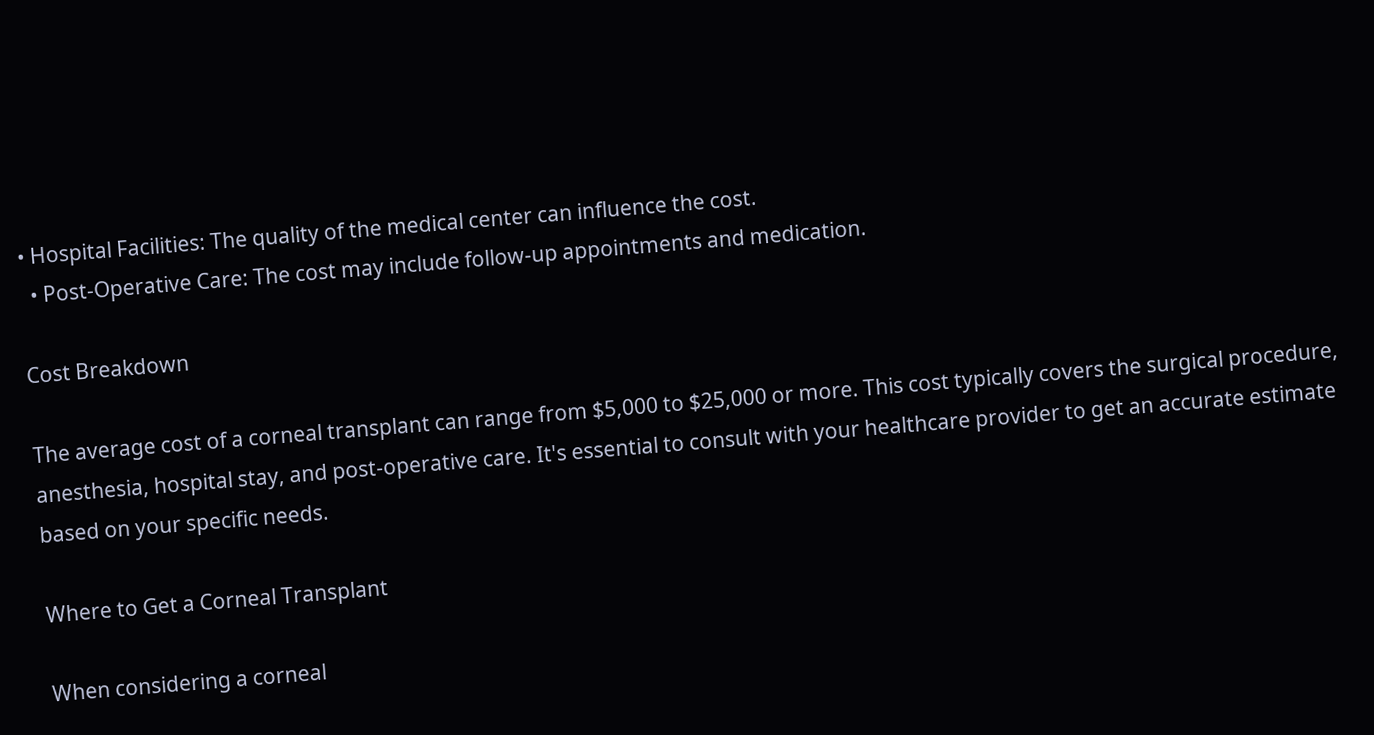• Hospital Facilities: The quality of the medical center can influence the cost.
  • Post-Operative Care: The cost may include follow-up appointments and medication.

Cost Breakdown

The average cost of a corneal transplant can range from $5,000 to $25,000 or more. This cost typically covers the surgical procedure, anesthesia, hospital stay, and post-operative care. It's essential to consult with your healthcare provider to get an accurate estimate based on your specific needs.

Where to Get a Corneal Transplant

When considering a corneal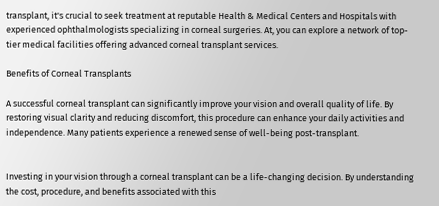transplant, it's crucial to seek treatment at reputable Health & Medical Centers and Hospitals with experienced ophthalmologists specializing in corneal surgeries. At, you can explore a network of top-tier medical facilities offering advanced corneal transplant services.

Benefits of Corneal Transplants

A successful corneal transplant can significantly improve your vision and overall quality of life. By restoring visual clarity and reducing discomfort, this procedure can enhance your daily activities and independence. Many patients experience a renewed sense of well-being post-transplant.


Investing in your vision through a corneal transplant can be a life-changing decision. By understanding the cost, procedure, and benefits associated with this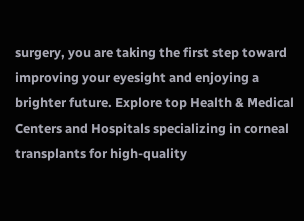surgery, you are taking the first step toward improving your eyesight and enjoying a brighter future. Explore top Health & Medical Centers and Hospitals specializing in corneal transplants for high-quality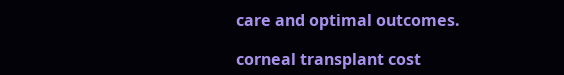care and optimal outcomes.

corneal transplant cost